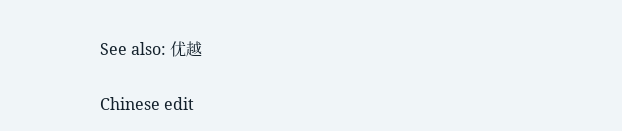See also: 优越

Chinese edit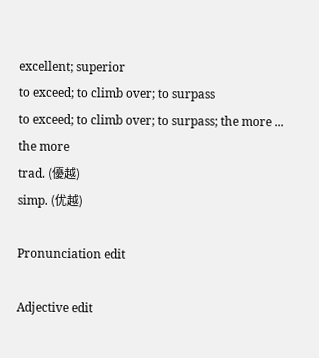excellent; superior
to exceed; to climb over; to surpass
to exceed; to climb over; to surpass; the more ... the more
trad. (優越)
simp. (优越)

Pronunciation edit

Adjective edit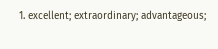1. excellent; extraordinary; advantageous;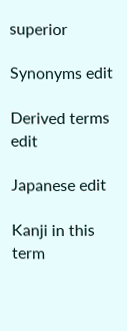superior

Synonyms edit

Derived terms edit

Japanese edit

Kanji in this term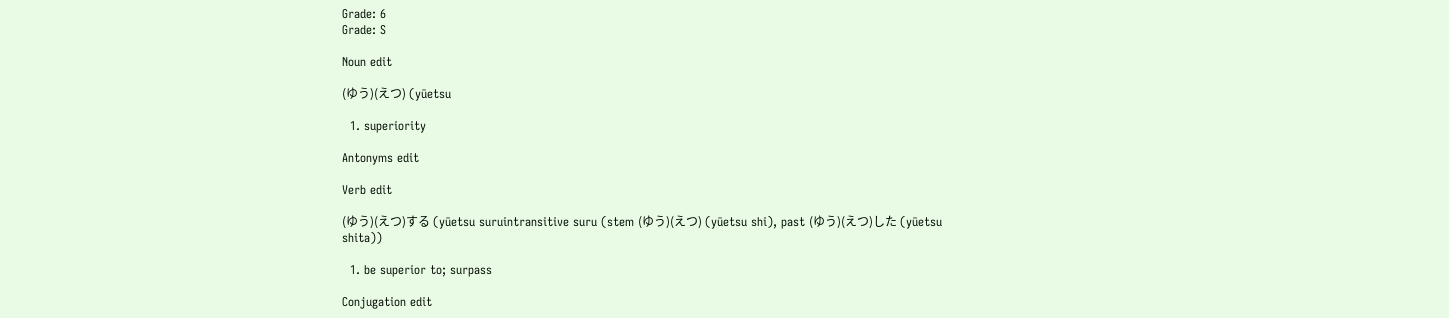Grade: 6
Grade: S

Noun edit

(ゆう)(えつ) (yūetsu

  1. superiority

Antonyms edit

Verb edit

(ゆう)(えつ)する (yūetsu suruintransitive suru (stem (ゆう)(えつ) (yūetsu shi), past (ゆう)(えつ)した (yūetsu shita))

  1. be superior to; surpass

Conjugation edit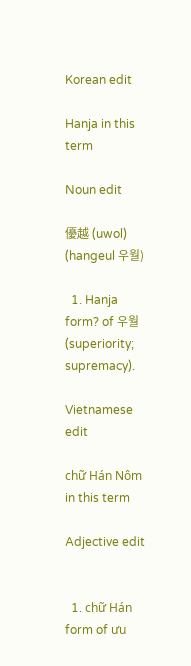Korean edit

Hanja in this term

Noun edit

優越 (uwol) (hangeul 우월)

  1. Hanja form? of 우월 (superiority; supremacy).

Vietnamese edit

chữ Hán Nôm in this term

Adjective edit


  1. chữ Hán form of ưu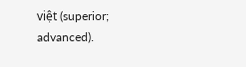việt (superior; advanced).